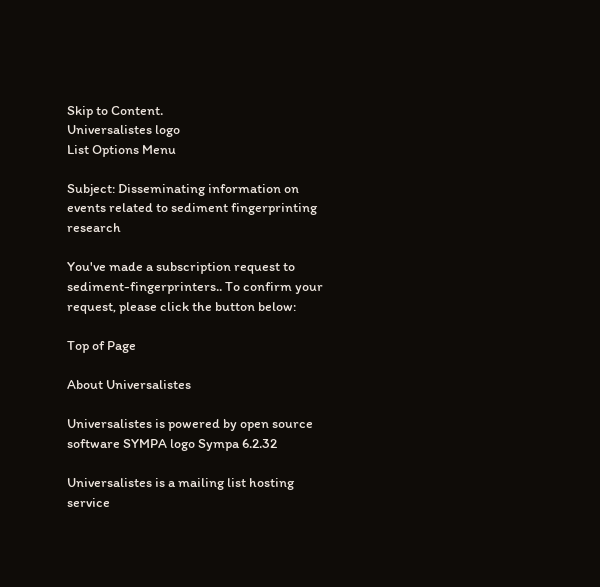Skip to Content.
Universalistes logo
List Options Menu

Subject: Disseminating information on events related to sediment fingerprinting research

You've made a subscription request to sediment-fingerprinters.. To confirm your request, please click the button below:

Top of Page

About Universalistes

Universalistes is powered by open source software SYMPA logo Sympa 6.2.32

Universalistes is a mailing list hosting service